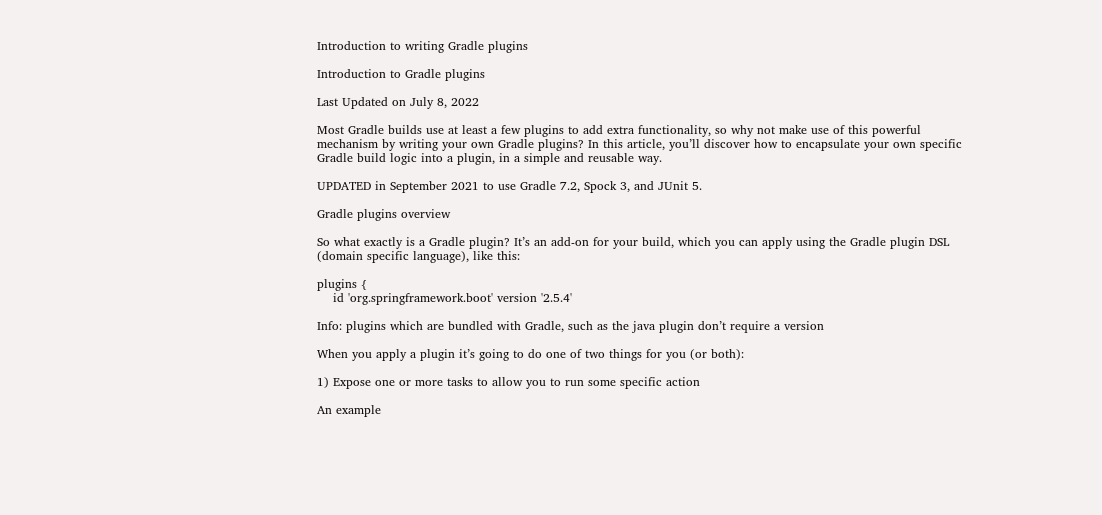Introduction to writing Gradle plugins

Introduction to Gradle plugins

Last Updated on July 8, 2022

Most Gradle builds use at least a few plugins to add extra functionality, so why not make use of this powerful mechanism by writing your own Gradle plugins? In this article, you’ll discover how to encapsulate your own specific Gradle build logic into a plugin, in a simple and reusable way.

UPDATED in September 2021 to use Gradle 7.2, Spock 3, and JUnit 5.

Gradle plugins overview

So what exactly is a Gradle plugin? It’s an add-on for your build, which you can apply using the Gradle plugin DSL (domain specific language), like this:

plugins {
    id 'org.springframework.boot' version '2.5.4'

Info: plugins which are bundled with Gradle, such as the java plugin don’t require a version

When you apply a plugin it’s going to do one of two things for you (or both):

1) Expose one or more tasks to allow you to run some specific action

An example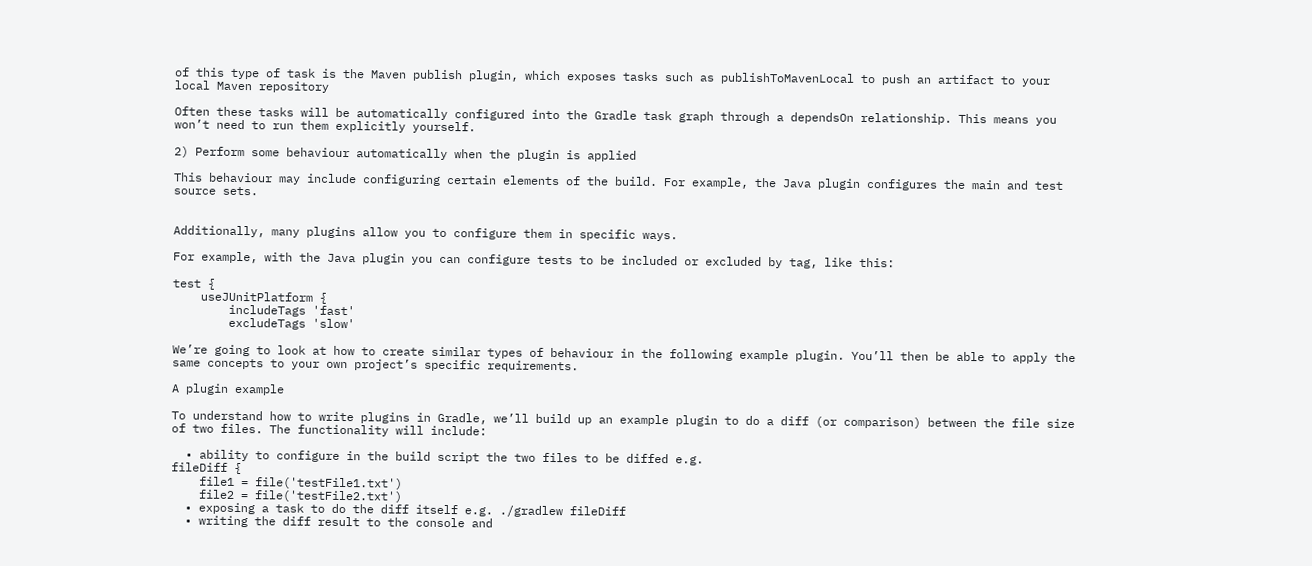of this type of task is the Maven publish plugin, which exposes tasks such as publishToMavenLocal to push an artifact to your local Maven repository

Often these tasks will be automatically configured into the Gradle task graph through a dependsOn relationship. This means you won’t need to run them explicitly yourself.

2) Perform some behaviour automatically when the plugin is applied

This behaviour may include configuring certain elements of the build. For example, the Java plugin configures the main and test source sets.


Additionally, many plugins allow you to configure them in specific ways.

For example, with the Java plugin you can configure tests to be included or excluded by tag, like this:

test {
    useJUnitPlatform {
        includeTags 'fast'
        excludeTags 'slow'

We’re going to look at how to create similar types of behaviour in the following example plugin. You’ll then be able to apply the same concepts to your own project’s specific requirements.

A plugin example

To understand how to write plugins in Gradle, we’ll build up an example plugin to do a diff (or comparison) between the file size of two files. The functionality will include:

  • ability to configure in the build script the two files to be diffed e.g.
fileDiff {
    file1 = file('testFile1.txt')
    file2 = file('testFile2.txt')
  • exposing a task to do the diff itself e.g. ./gradlew fileDiff
  • writing the diff result to the console and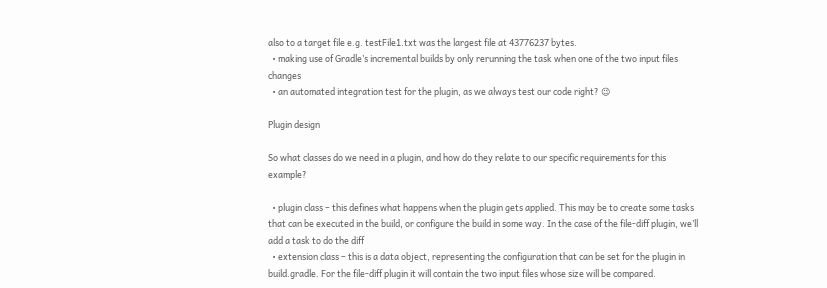also to a target file e.g. testFile1.txt was the largest file at 43776237 bytes.
  • making use of Gradle’s incremental builds by only rerunning the task when one of the two input files changes
  • an automated integration test for the plugin, as we always test our code right? 😉

Plugin design

So what classes do we need in a plugin, and how do they relate to our specific requirements for this example?

  • plugin class – this defines what happens when the plugin gets applied. This may be to create some tasks that can be executed in the build, or configure the build in some way. In the case of the file-diff plugin, we’ll add a task to do the diff
  • extension class – this is a data object, representing the configuration that can be set for the plugin in build.gradle. For the file-diff plugin it will contain the two input files whose size will be compared.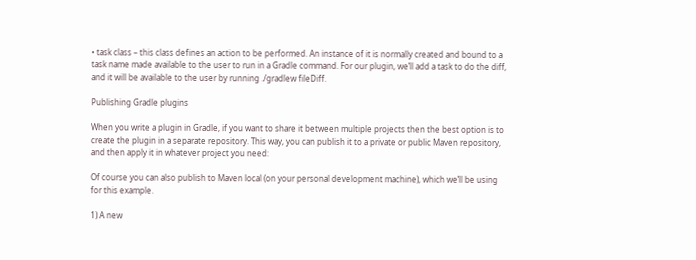• task class – this class defines an action to be performed. An instance of it is normally created and bound to a task name made available to the user to run in a Gradle command. For our plugin, we’ll add a task to do the diff, and it will be available to the user by running ./gradlew fileDiff.

Publishing Gradle plugins

When you write a plugin in Gradle, if you want to share it between multiple projects then the best option is to create the plugin in a separate repository. This way, you can publish it to a private or public Maven repository, and then apply it in whatever project you need:

Of course you can also publish to Maven local (on your personal development machine), which we’ll be using for this example.

1) A new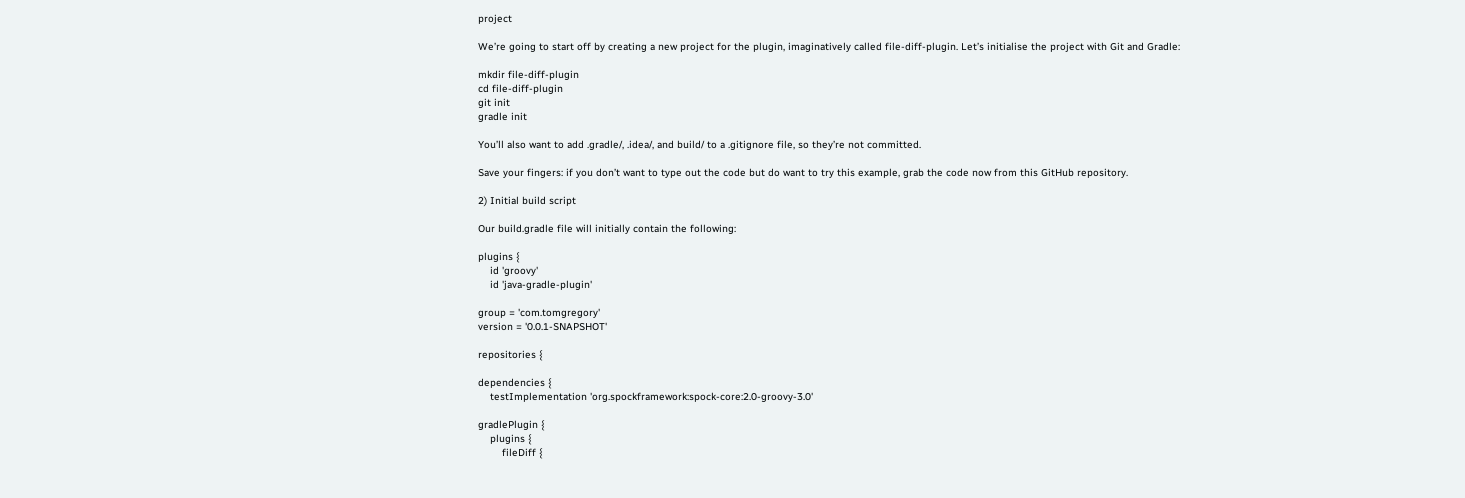project

We’re going to start off by creating a new project for the plugin, imaginatively called file-diff-plugin. Let’s initialise the project with Git and Gradle:

mkdir file-diff-plugin
cd file-diff-plugin
git init
gradle init

You’ll also want to add .gradle/, .idea/, and build/ to a .gitignore file, so they’re not committed.

Save your fingers: if you don’t want to type out the code but do want to try this example, grab the code now from this GitHub repository.

2) Initial build script

Our build.gradle file will initially contain the following:

plugins {
    id 'groovy'
    id 'java-gradle-plugin'

group = 'com.tomgregory'
version = '0.0.1-SNAPSHOT'

repositories {

dependencies {
    testImplementation 'org.spockframework:spock-core:2.0-groovy-3.0'

gradlePlugin {
    plugins {
        fileDiff {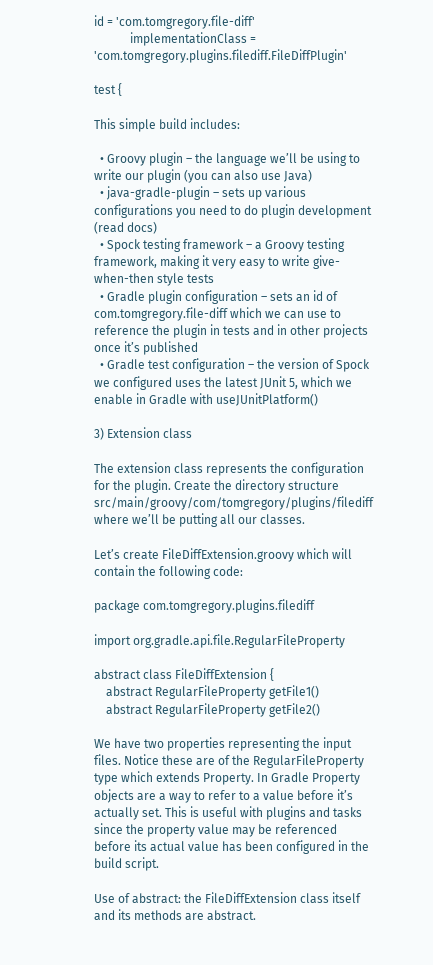id = 'com.tomgregory.file-diff'
            implementationClass = 'com.tomgregory.plugins.filediff.FileDiffPlugin'

test {

This simple build includes:

  • Groovy plugin – the language we’ll be using to write our plugin (you can also use Java)
  • java-gradle-plugin – sets up various configurations you need to do plugin development (read docs)
  • Spock testing framework – a Groovy testing framework, making it very easy to write give-when-then style tests
  • Gradle plugin configuration – sets an id of com.tomgregory.file-diff which we can use to reference the plugin in tests and in other projects once it’s published
  • Gradle test configuration – the version of Spock we configured uses the latest JUnit 5, which we enable in Gradle with useJUnitPlatform()

3) Extension class

The extension class represents the configuration for the plugin. Create the directory structure src/main/groovy/com/tomgregory/plugins/filediff where we’ll be putting all our classes.

Let’s create FileDiffExtension.groovy which will contain the following code:

package com.tomgregory.plugins.filediff

import org.gradle.api.file.RegularFileProperty

abstract class FileDiffExtension {
    abstract RegularFileProperty getFile1()
    abstract RegularFileProperty getFile2()

We have two properties representing the input files. Notice these are of the RegularFileProperty type which extends Property. In Gradle Property objects are a way to refer to a value before it’s actually set. This is useful with plugins and tasks since the property value may be referenced before its actual value has been configured in the build script.

Use of abstract: the FileDiffExtension class itself and its methods are abstract.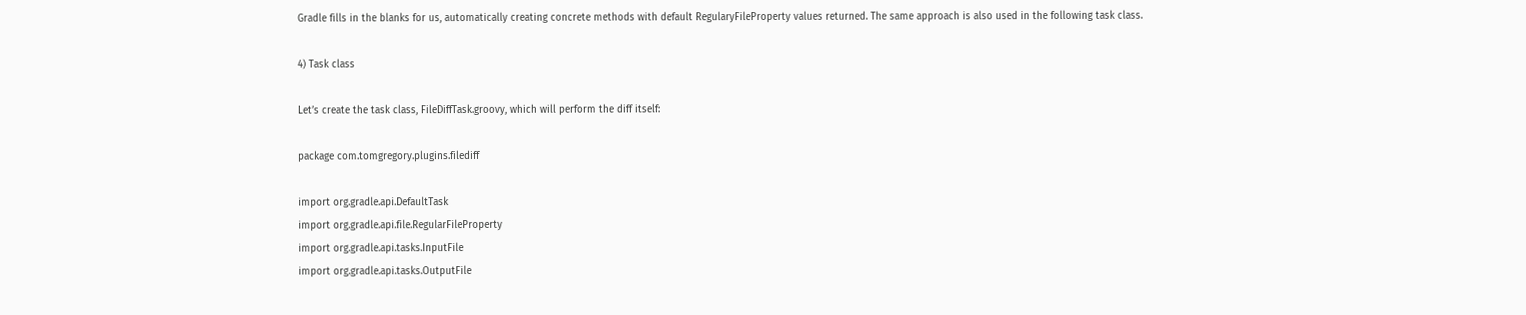Gradle fills in the blanks for us, automatically creating concrete methods with default RegularyFileProperty values returned. The same approach is also used in the following task class.

4) Task class

Let’s create the task class, FileDiffTask.groovy, which will perform the diff itself:

package com.tomgregory.plugins.filediff

import org.gradle.api.DefaultTask
import org.gradle.api.file.RegularFileProperty
import org.gradle.api.tasks.InputFile
import org.gradle.api.tasks.OutputFile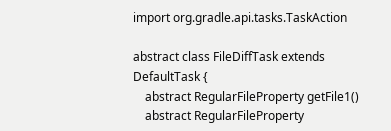import org.gradle.api.tasks.TaskAction

abstract class FileDiffTask extends DefaultTask {
    abstract RegularFileProperty getFile1()
    abstract RegularFileProperty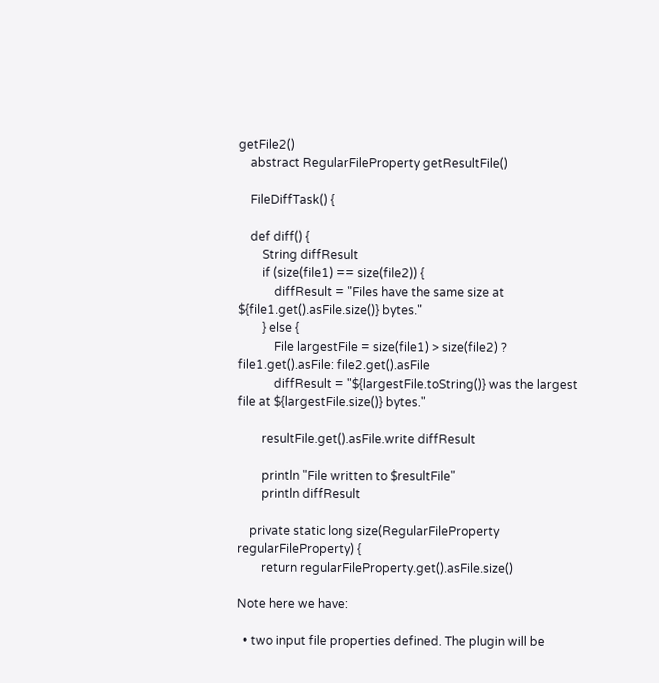getFile2()
    abstract RegularFileProperty getResultFile()

    FileDiffTask() {

    def diff() {
        String diffResult
        if (size(file1) == size(file2)) {
            diffResult = "Files have the same size at ${file1.get().asFile.size()} bytes."
        } else {
            File largestFile = size(file1) > size(file2) ? file1.get().asFile: file2.get().asFile
            diffResult = "${largestFile.toString()} was the largest file at ${largestFile.size()} bytes."

        resultFile.get().asFile.write diffResult

        println "File written to $resultFile"
        println diffResult

    private static long size(RegularFileProperty regularFileProperty) {
        return regularFileProperty.get().asFile.size()

Note here we have:

  • two input file properties defined. The plugin will be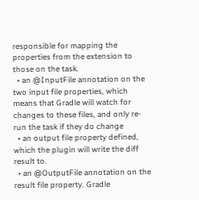responsible for mapping the properties from the extension to those on the task.
  • an @InputFile annotation on the two input file properties, which means that Gradle will watch for changes to these files, and only re-run the task if they do change
  • an output file property defined, which the plugin will write the diff result to.
  • an @OutputFile annotation on the result file property. Gradle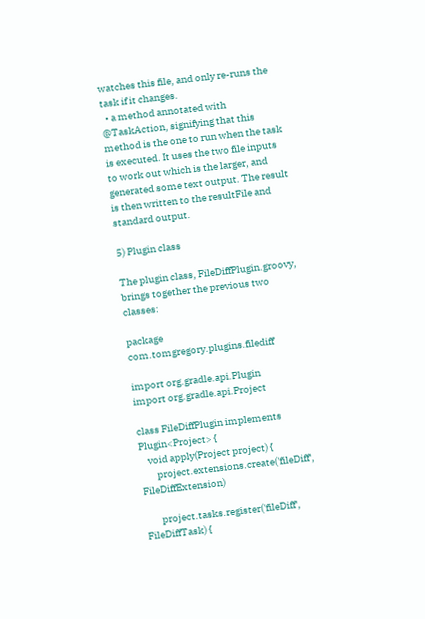watches this file, and only re-runs the task if it changes.
  • a method annotated with @TaskAction, signifying that this method is the one to run when the task is executed. It uses the two file inputs to work out which is the larger, and generated some text output. The result is then written to the resultFile and standard output.

5) Plugin class

The plugin class, FileDiffPlugin.groovy, brings together the previous two classes:

package com.tomgregory.plugins.filediff

import org.gradle.api.Plugin
import org.gradle.api.Project

class FileDiffPlugin implements Plugin<Project> {
    void apply(Project project) {
        project.extensions.create('fileDiff', FileDiffExtension)

        project.tasks.register('fileDiff', FileDiffTask) {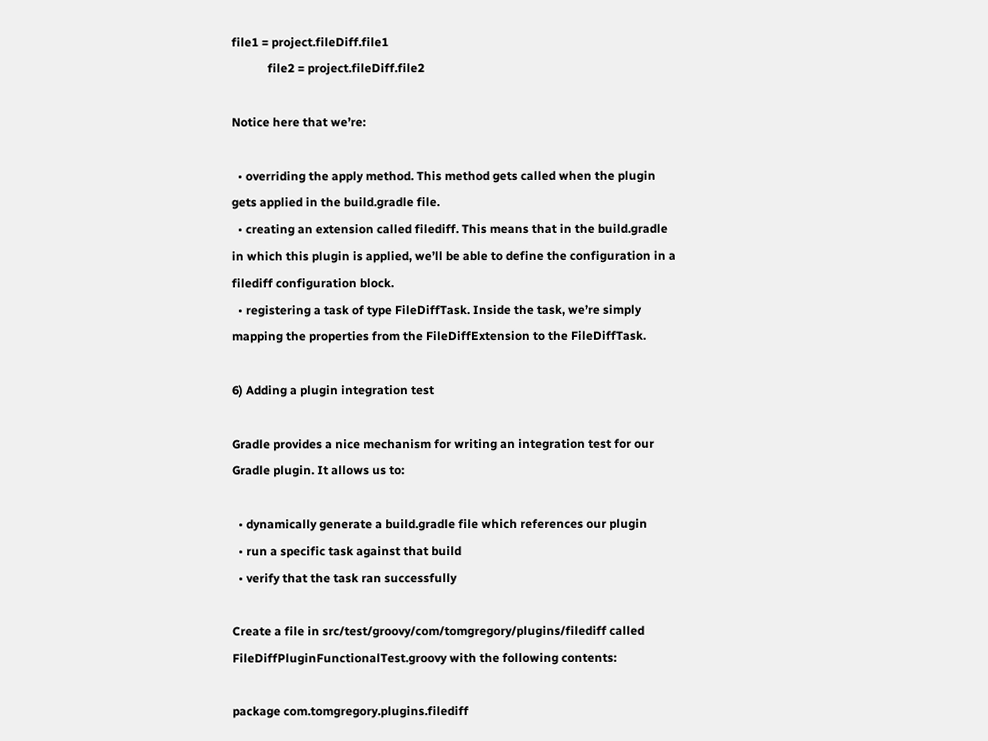file1 = project.fileDiff.file1
            file2 = project.fileDiff.file2

Notice here that we’re:

  • overriding the apply method. This method gets called when the plugin gets applied in the build.gradle file.
  • creating an extension called filediff. This means that in the build.gradle in which this plugin is applied, we’ll be able to define the configuration in a filediff configuration block.
  • registering a task of type FileDiffTask. Inside the task, we’re simply mapping the properties from the FileDiffExtension to the FileDiffTask.

6) Adding a plugin integration test

Gradle provides a nice mechanism for writing an integration test for our Gradle plugin. It allows us to:

  • dynamically generate a build.gradle file which references our plugin
  • run a specific task against that build
  • verify that the task ran successfully

Create a file in src/test/groovy/com/tomgregory/plugins/filediff called FileDiffPluginFunctionalTest.groovy with the following contents:

package com.tomgregory.plugins.filediff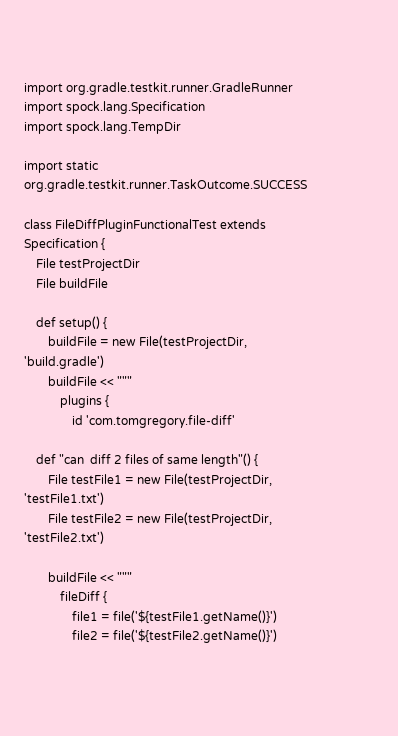import org.gradle.testkit.runner.GradleRunner
import spock.lang.Specification
import spock.lang.TempDir

import static org.gradle.testkit.runner.TaskOutcome.SUCCESS

class FileDiffPluginFunctionalTest extends Specification {
    File testProjectDir
    File buildFile

    def setup() {
        buildFile = new File(testProjectDir, 'build.gradle')
        buildFile << """
            plugins {
                id 'com.tomgregory.file-diff'

    def "can  diff 2 files of same length"() {
        File testFile1 = new File(testProjectDir, 'testFile1.txt')
        File testFile2 = new File(testProjectDir, 'testFile2.txt')

        buildFile << """
            fileDiff {
                file1 = file('${testFile1.getName()}')
                file2 = file('${testFile2.getName()}')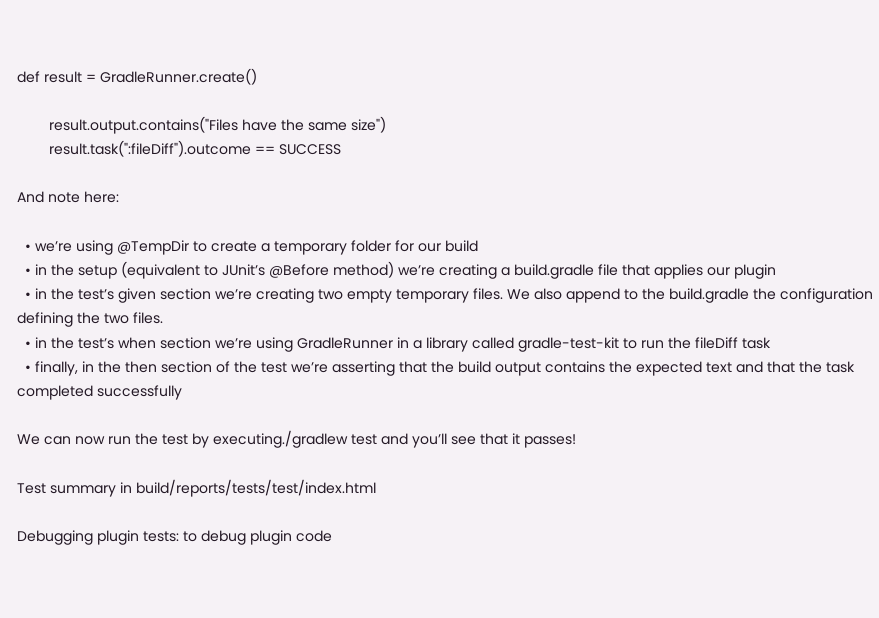def result = GradleRunner.create()

        result.output.contains("Files have the same size")
        result.task(":fileDiff").outcome == SUCCESS

And note here:

  • we’re using @TempDir to create a temporary folder for our build
  • in the setup (equivalent to JUnit’s @Before method) we’re creating a build.gradle file that applies our plugin
  • in the test’s given section we’re creating two empty temporary files. We also append to the build.gradle the configuration defining the two files.
  • in the test’s when section we’re using GradleRunner in a library called gradle-test-kit to run the fileDiff task
  • finally, in the then section of the test we’re asserting that the build output contains the expected text and that the task completed successfully

We can now run the test by executing./gradlew test and you’ll see that it passes!

Test summary in build/reports/tests/test/index.html

Debugging plugin tests: to debug plugin code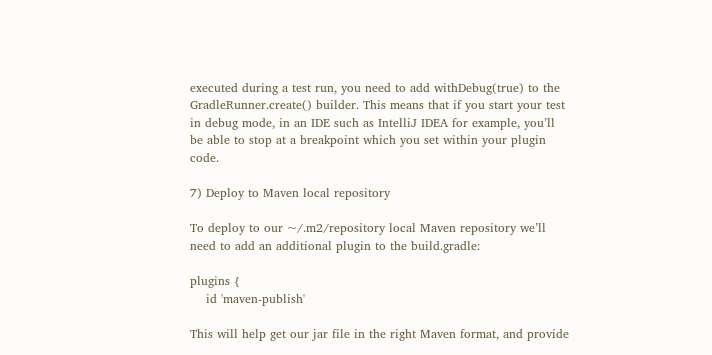executed during a test run, you need to add withDebug(true) to the GradleRunner.create() builder. This means that if you start your test in debug mode, in an IDE such as IntelliJ IDEA for example, you’ll be able to stop at a breakpoint which you set within your plugin code.

7) Deploy to Maven local repository

To deploy to our ~/.m2/repository local Maven repository we’ll need to add an additional plugin to the build.gradle:

plugins {
    id 'maven-publish'

This will help get our jar file in the right Maven format, and provide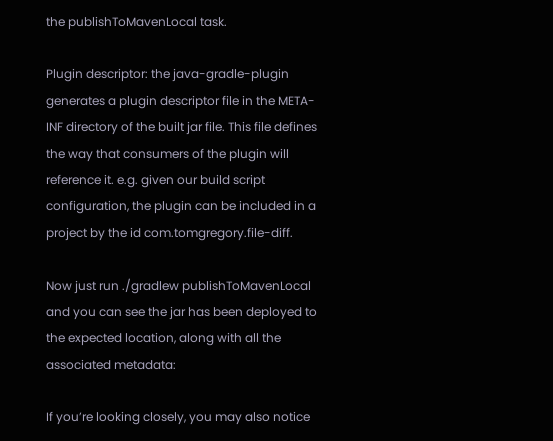the publishToMavenLocal task.

Plugin descriptor: the java-gradle-plugin generates a plugin descriptor file in the META-INF directory of the built jar file. This file defines the way that consumers of the plugin will reference it. e.g. given our build script configuration, the plugin can be included in a project by the id com.tomgregory.file-diff.

Now just run ./gradlew publishToMavenLocal and you can see the jar has been deployed to the expected location, along with all the associated metadata:

If you’re looking closely, you may also notice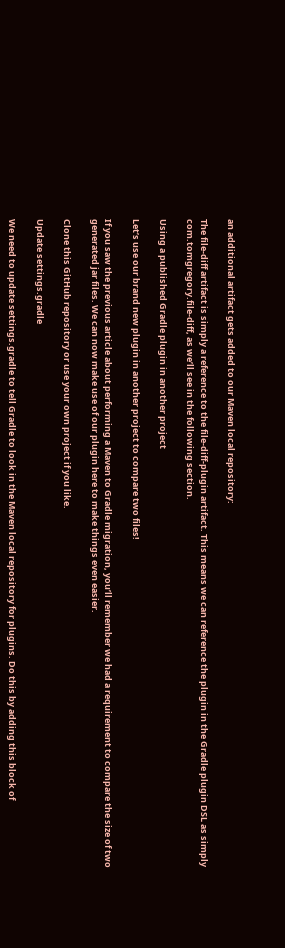an additional artifact gets added to our Maven local repository:

The file-diff artifact is simply a reference to the file-diff-plugin artifact. This means we can reference the plugin in the Gradle plugin DSL as simply com.tomgregory.file-diff, as we’ll see in the following section.

Using a published Gradle plugin in another project

Let’s use our brand new plugin in another project to compare two files!

If you saw the previous article about performing a Maven to Gradle migration, you’ll remember we had a requirement to compare the size of two generated jar files. We can now make use of our plugin here to make things even easier.

Clone this GitHub repository or use your own project if you like.

Update settings.gradle

We need to update settings.gradle to tell Gradle to look in the Maven local repository for plugins. Do this by adding this block of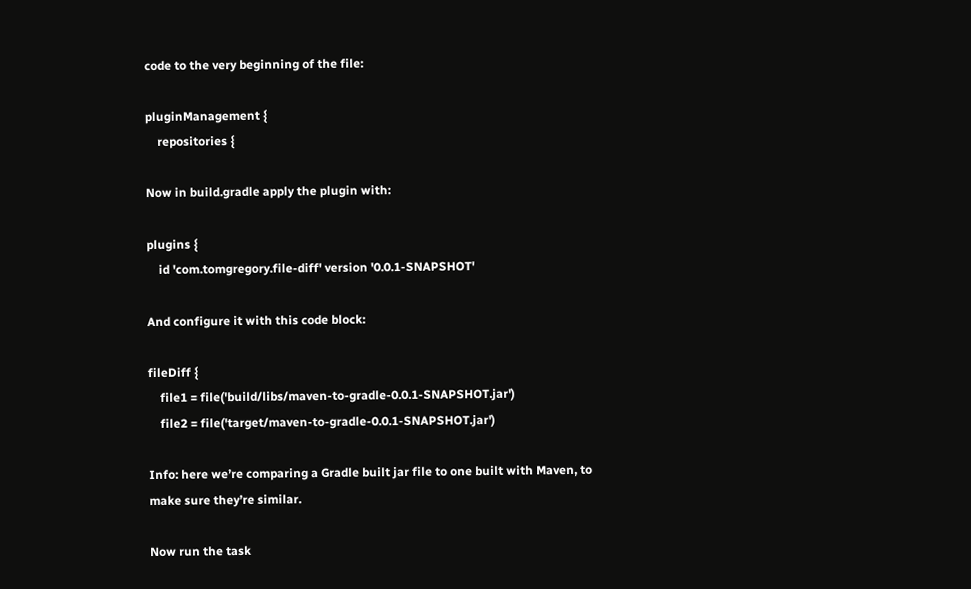code to the very beginning of the file:

pluginManagement {
    repositories {

Now in build.gradle apply the plugin with:

plugins {
    id 'com.tomgregory.file-diff' version '0.0.1-SNAPSHOT'

And configure it with this code block:

fileDiff {
    file1 = file('build/libs/maven-to-gradle-0.0.1-SNAPSHOT.jar')
    file2 = file('target/maven-to-gradle-0.0.1-SNAPSHOT.jar')

Info: here we’re comparing a Gradle built jar file to one built with Maven, to make sure they’re similar.

Now run the task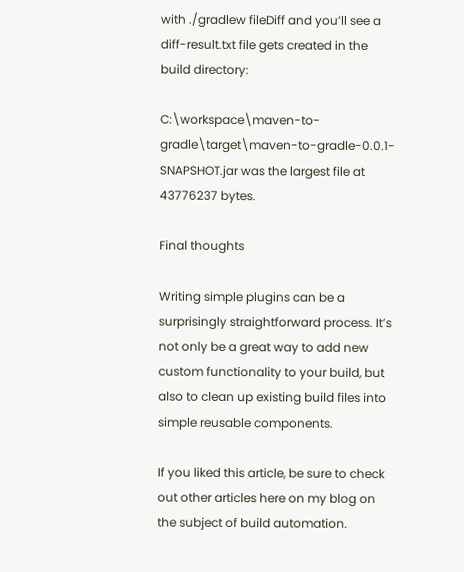with ./gradlew fileDiff and you’ll see a diff-result.txt file gets created in the build directory:

C:\workspace\maven-to-gradle\target\maven-to-gradle-0.0.1-SNAPSHOT.jar was the largest file at 43776237 bytes.

Final thoughts

Writing simple plugins can be a surprisingly straightforward process. It’s not only be a great way to add new custom functionality to your build, but also to clean up existing build files into simple reusable components.

If you liked this article, be sure to check out other articles here on my blog on the subject of build automation.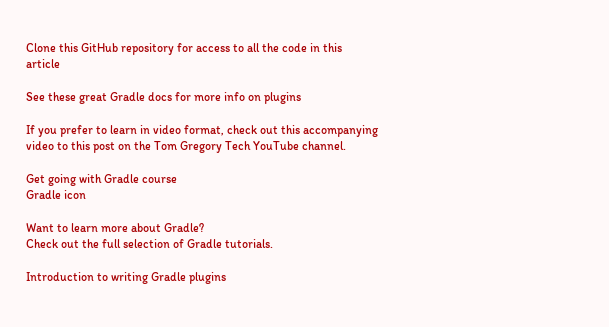Clone this GitHub repository for access to all the code in this article

See these great Gradle docs for more info on plugins

If you prefer to learn in video format, check out this accompanying video to this post on the Tom Gregory Tech YouTube channel.

Get going with Gradle course
Gradle icon

Want to learn more about Gradle?
Check out the full selection of Gradle tutorials.

Introduction to writing Gradle plugins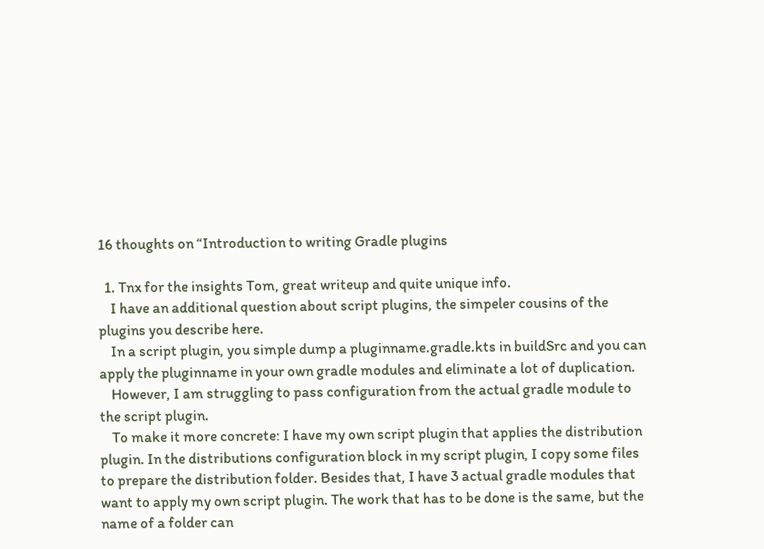16 thoughts on “Introduction to writing Gradle plugins

  1. Tnx for the insights Tom, great writeup and quite unique info.
    I have an additional question about script plugins, the simpeler cousins of the plugins you describe here.
    In a script plugin, you simple dump a pluginname.gradle.kts in buildSrc and you can apply the pluginname in your own gradle modules and eliminate a lot of duplication.
    However, I am struggling to pass configuration from the actual gradle module to the script plugin.
    To make it more concrete: I have my own script plugin that applies the distribution plugin. In the distributions configuration block in my script plugin, I copy some files to prepare the distribution folder. Besides that, I have 3 actual gradle modules that want to apply my own script plugin. The work that has to be done is the same, but the name of a folder can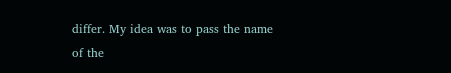differ. My idea was to pass the name of the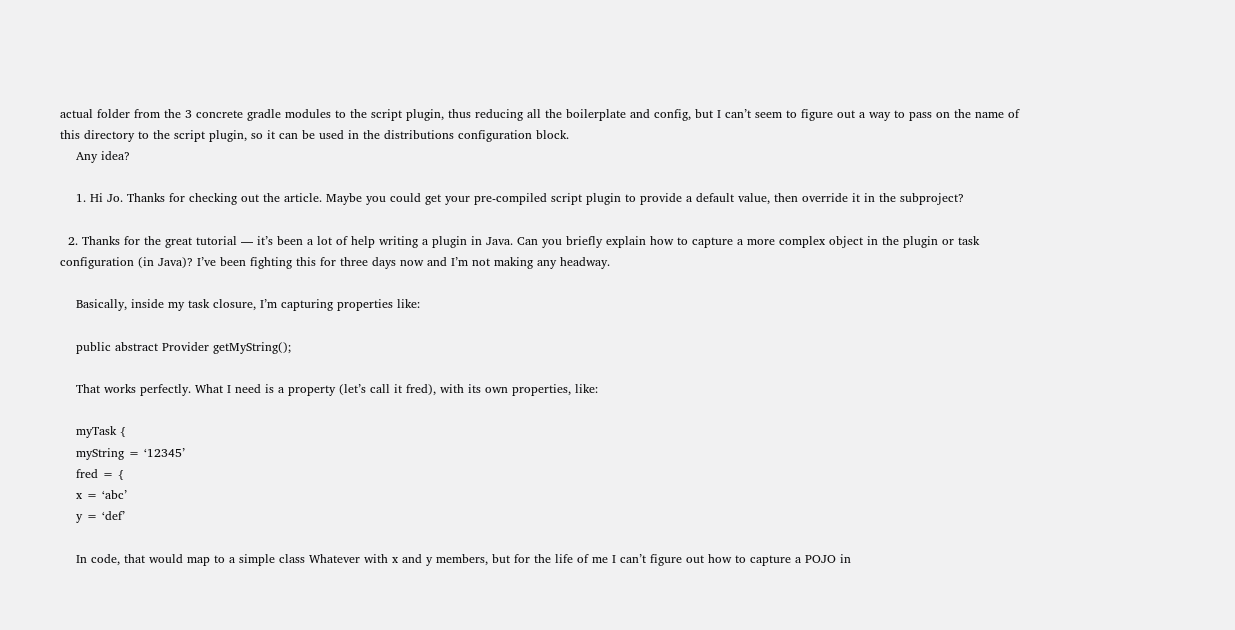actual folder from the 3 concrete gradle modules to the script plugin, thus reducing all the boilerplate and config, but I can’t seem to figure out a way to pass on the name of this directory to the script plugin, so it can be used in the distributions configuration block.
    Any idea?

    1. Hi Jo. Thanks for checking out the article. Maybe you could get your pre-compiled script plugin to provide a default value, then override it in the subproject?

  2. Thanks for the great tutorial — it’s been a lot of help writing a plugin in Java. Can you briefly explain how to capture a more complex object in the plugin or task configuration (in Java)? I’ve been fighting this for three days now and I’m not making any headway.

    Basically, inside my task closure, I’m capturing properties like:

    public abstract Provider getMyString();

    That works perfectly. What I need is a property (let’s call it fred), with its own properties, like:

    myTask {
    myString = ‘12345’
    fred = {
    x = ‘abc’
    y = ‘def’

    In code, that would map to a simple class Whatever with x and y members, but for the life of me I can’t figure out how to capture a POJO in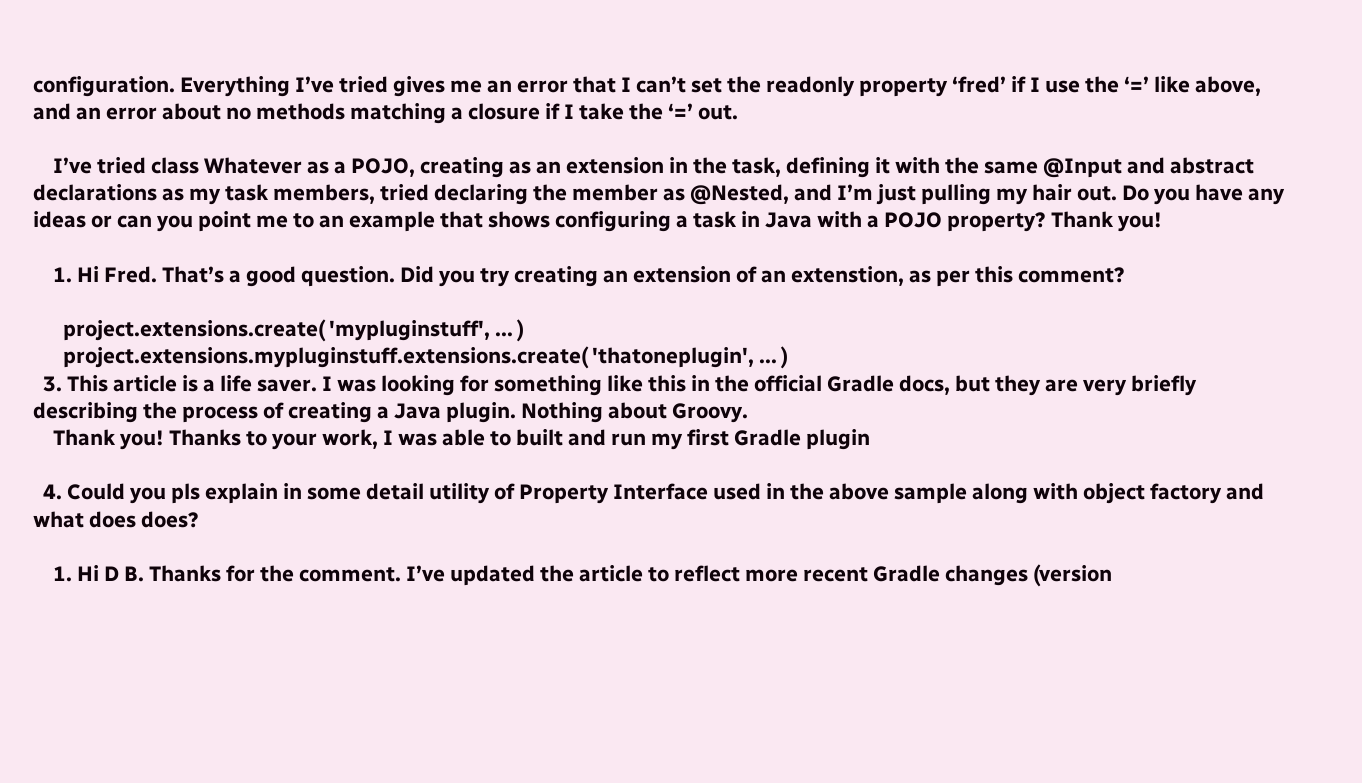configuration. Everything I’ve tried gives me an error that I can’t set the readonly property ‘fred’ if I use the ‘=’ like above, and an error about no methods matching a closure if I take the ‘=’ out.

    I’ve tried class Whatever as a POJO, creating as an extension in the task, defining it with the same @Input and abstract declarations as my task members, tried declaring the member as @Nested, and I’m just pulling my hair out. Do you have any ideas or can you point me to an example that shows configuring a task in Java with a POJO property? Thank you!

    1. Hi Fred. That’s a good question. Did you try creating an extension of an extenstion, as per this comment?

      project.extensions.create( 'mypluginstuff', ... )
      project.extensions.mypluginstuff.extensions.create( 'thatoneplugin', ... )
  3. This article is a life saver. I was looking for something like this in the official Gradle docs, but they are very briefly describing the process of creating a Java plugin. Nothing about Groovy.
    Thank you! Thanks to your work, I was able to built and run my first Gradle plugin

  4. Could you pls explain in some detail utility of Property Interface used in the above sample along with object factory and what does does?

    1. Hi D B. Thanks for the comment. I’ve updated the article to reflect more recent Gradle changes (version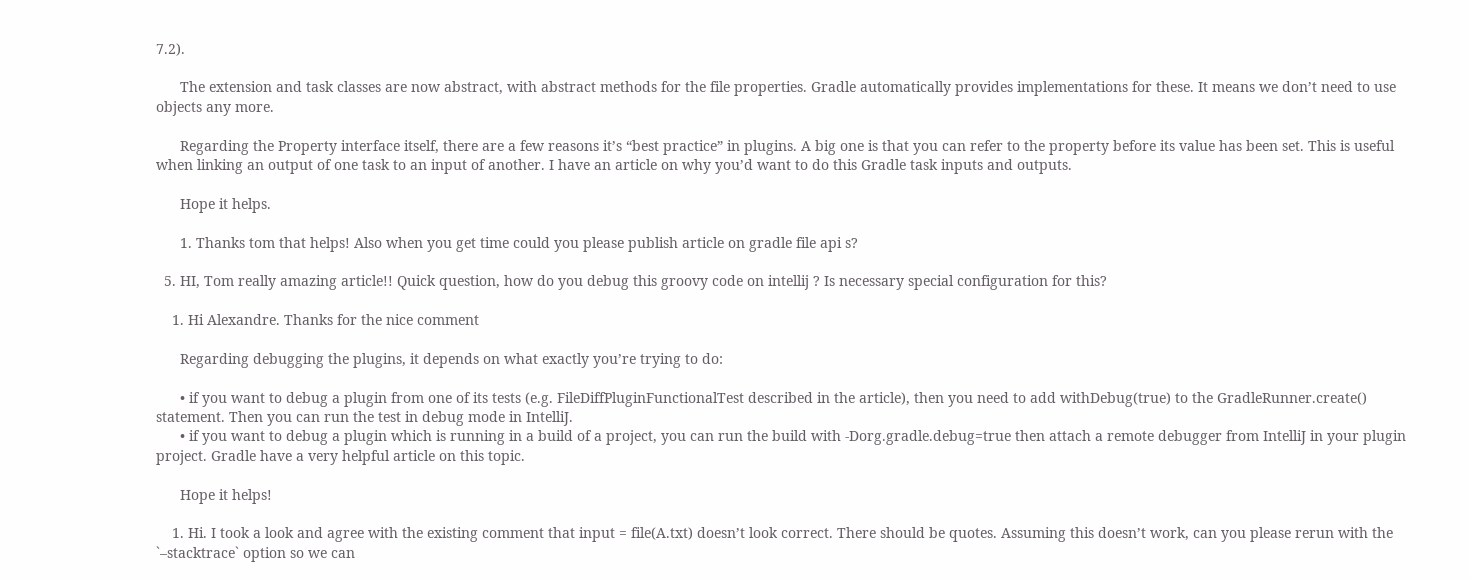7.2).

      The extension and task classes are now abstract, with abstract methods for the file properties. Gradle automatically provides implementations for these. It means we don’t need to use objects any more.

      Regarding the Property interface itself, there are a few reasons it’s “best practice” in plugins. A big one is that you can refer to the property before its value has been set. This is useful when linking an output of one task to an input of another. I have an article on why you’d want to do this Gradle task inputs and outputs.

      Hope it helps.

      1. Thanks tom that helps! Also when you get time could you please publish article on gradle file api s?

  5. HI, Tom really amazing article!! Quick question, how do you debug this groovy code on intellij ? Is necessary special configuration for this?

    1. Hi Alexandre. Thanks for the nice comment

      Regarding debugging the plugins, it depends on what exactly you’re trying to do:

      • if you want to debug a plugin from one of its tests (e.g. FileDiffPluginFunctionalTest described in the article), then you need to add withDebug(true) to the GradleRunner.create() statement. Then you can run the test in debug mode in IntelliJ.
      • if you want to debug a plugin which is running in a build of a project, you can run the build with -Dorg.gradle.debug=true then attach a remote debugger from IntelliJ in your plugin project. Gradle have a very helpful article on this topic.

      Hope it helps!

    1. Hi. I took a look and agree with the existing comment that input = file(A.txt) doesn’t look correct. There should be quotes. Assuming this doesn’t work, can you please rerun with the `–stacktrace` option so we can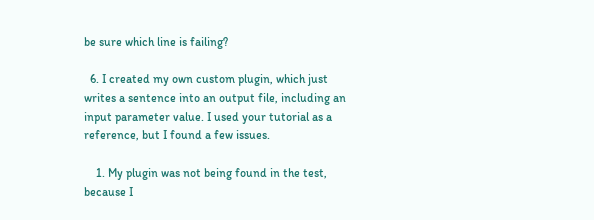be sure which line is failing?

  6. I created my own custom plugin, which just writes a sentence into an output file, including an input parameter value. I used your tutorial as a reference, but I found a few issues.

    1. My plugin was not being found in the test, because I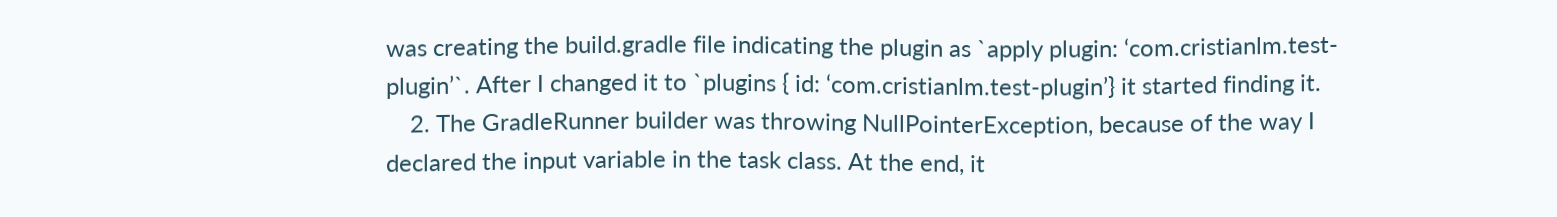was creating the build.gradle file indicating the plugin as `apply plugin: ‘com.cristianlm.test-plugin’`. After I changed it to `plugins { id: ‘com.cristianlm.test-plugin’} it started finding it.
    2. The GradleRunner builder was throwing NullPointerException, because of the way I declared the input variable in the task class. At the end, it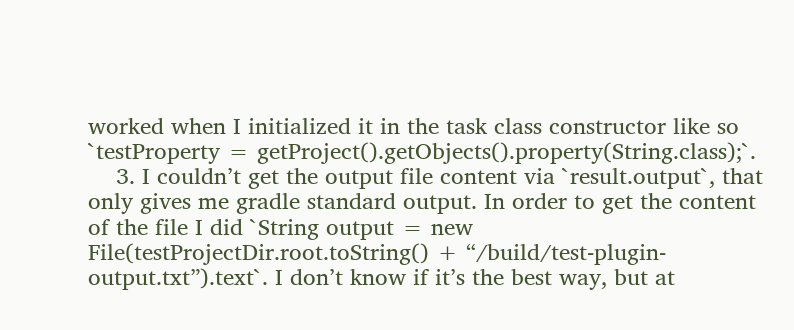worked when I initialized it in the task class constructor like so `testProperty = getProject().getObjects().property(String.class);`.
    3. I couldn’t get the output file content via `result.output`, that only gives me gradle standard output. In order to get the content of the file I did `String output = new File(testProjectDir.root.toString() + “/build/test-plugin-output.txt”).text`. I don’t know if it’s the best way, but at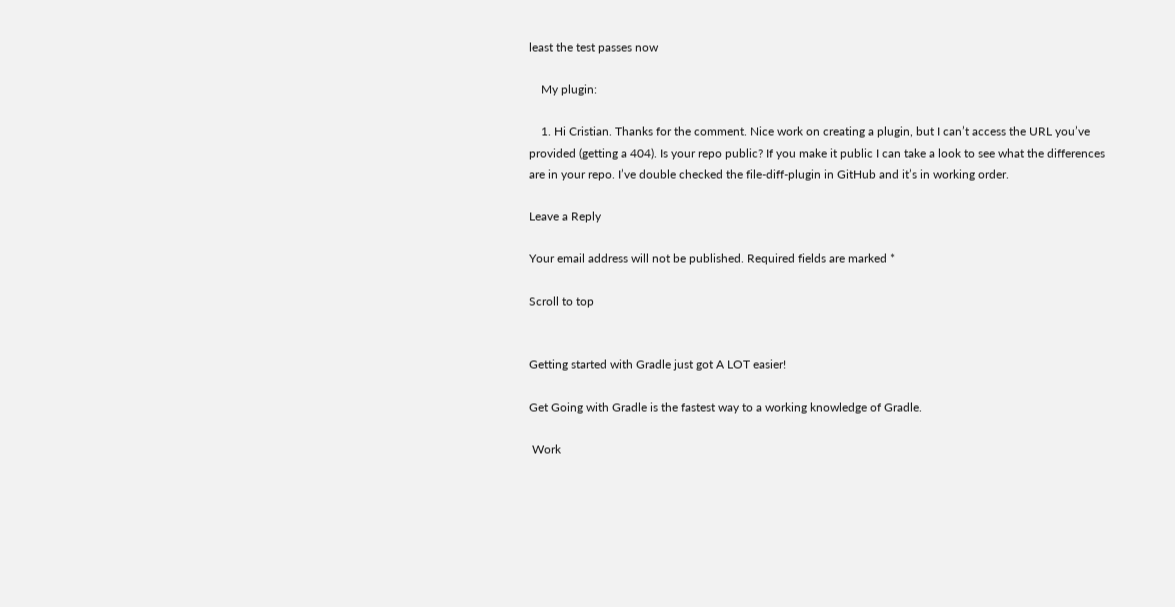least the test passes now

    My plugin:

    1. Hi Cristian. Thanks for the comment. Nice work on creating a plugin, but I can’t access the URL you’ve provided (getting a 404). Is your repo public? If you make it public I can take a look to see what the differences are in your repo. I’ve double checked the file-diff-plugin in GitHub and it’s in working order.

Leave a Reply

Your email address will not be published. Required fields are marked *

Scroll to top


Getting started with Gradle just got A LOT easier!

Get Going with Gradle is the fastest way to a working knowledge of Gradle.

 Work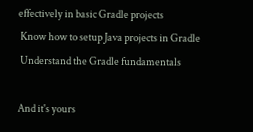effectively in basic Gradle projects
 Know how to setup Java projects in Gradle
 Understand the Gradle fundamentals

And it's yours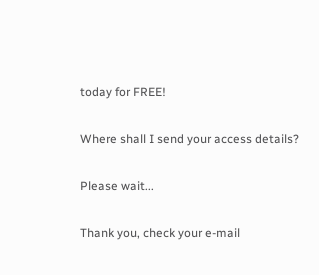today for FREE!

Where shall I send your access details?

Please wait...

Thank you, check your e-mail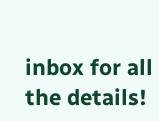inbox for all the details!